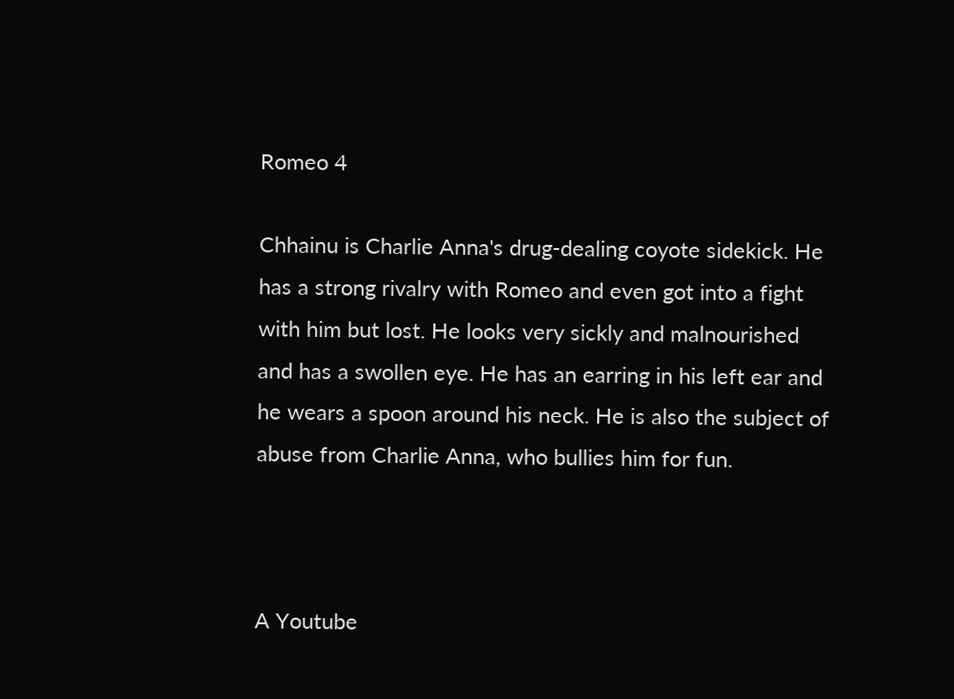Romeo 4

Chhainu is Charlie Anna's drug-dealing coyote sidekick. He has a strong rivalry with Romeo and even got into a fight with him but lost. He looks very sickly and malnourished and has a swollen eye. He has an earring in his left ear and he wears a spoon around his neck. He is also the subject of abuse from Charlie Anna, who bullies him for fun.



A Youtube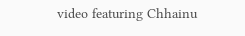video featuring Chhainu